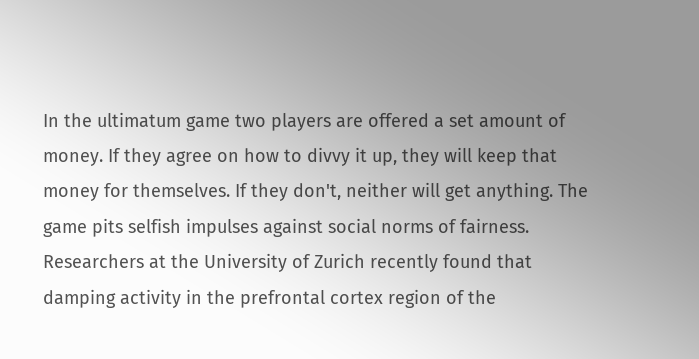In the ultimatum game two players are offered a set amount of money. If they agree on how to divvy it up, they will keep that money for themselves. If they don't, neither will get anything. The game pits selfish impulses against social norms of fairness. Researchers at the University of Zurich recently found that damping activity in the prefrontal cortex region of the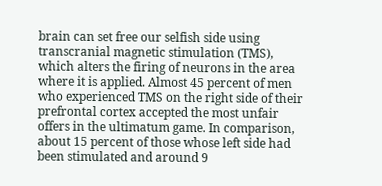brain can set free our selfish side using transcranial magnetic stimulation (TMS), which alters the firing of neurons in the area where it is applied. Almost 45 percent of men who experienced TMS on the right side of their prefrontal cortex accepted the most unfair offers in the ultimatum game. In comparison, about 15 percent of those whose left side had been stimulated and around 9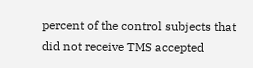percent of the control subjects that did not receive TMS accepted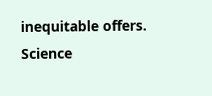inequitable offers. Science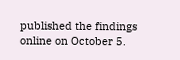published the findings online on October 5.